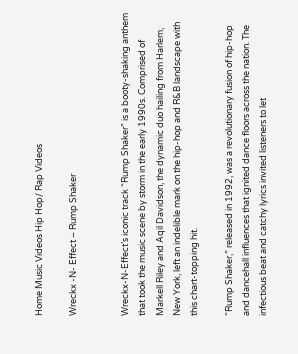Home Music Videos Hip Hop/ Rap Videos

Wreckx -N- Effect – Rump Shaker


Wreckx-N-Effect’s iconic track “Rump Shaker” is a booty-shaking anthem that took the music scene by storm in the early 1990s. Comprised of Markell Riley and Aqil Davidson, the dynamic duo hailing from Harlem, New York, left an indelible mark on the hip-hop and R&B landscape with this chart-topping hit.

“Rump Shaker,” released in 1992, was a revolutionary fusion of hip-hop and dancehall influences that ignited dance floors across the nation. The infectious beat and catchy lyrics invited listeners to let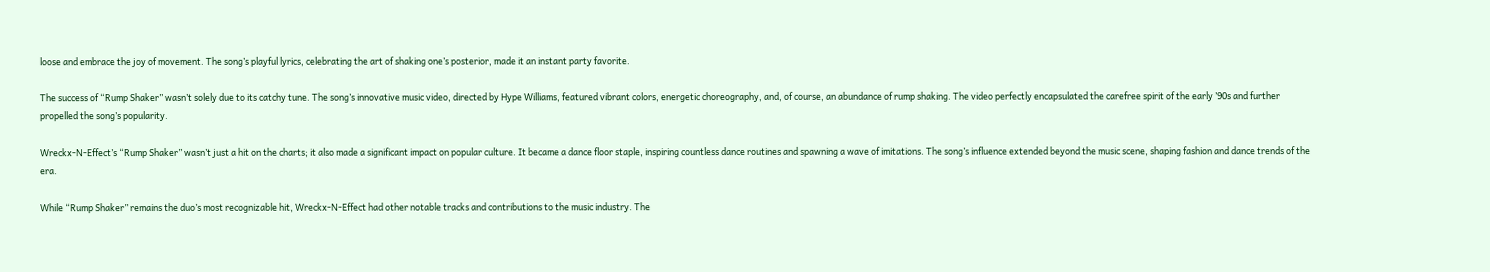loose and embrace the joy of movement. The song’s playful lyrics, celebrating the art of shaking one’s posterior, made it an instant party favorite.

The success of “Rump Shaker” wasn’t solely due to its catchy tune. The song’s innovative music video, directed by Hype Williams, featured vibrant colors, energetic choreography, and, of course, an abundance of rump shaking. The video perfectly encapsulated the carefree spirit of the early ’90s and further propelled the song’s popularity.

Wreckx-N-Effect’s “Rump Shaker” wasn’t just a hit on the charts; it also made a significant impact on popular culture. It became a dance floor staple, inspiring countless dance routines and spawning a wave of imitations. The song’s influence extended beyond the music scene, shaping fashion and dance trends of the era.

While “Rump Shaker” remains the duo’s most recognizable hit, Wreckx-N-Effect had other notable tracks and contributions to the music industry. The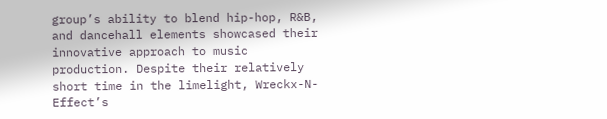group’s ability to blend hip-hop, R&B, and dancehall elements showcased their innovative approach to music production. Despite their relatively short time in the limelight, Wreckx-N-Effect’s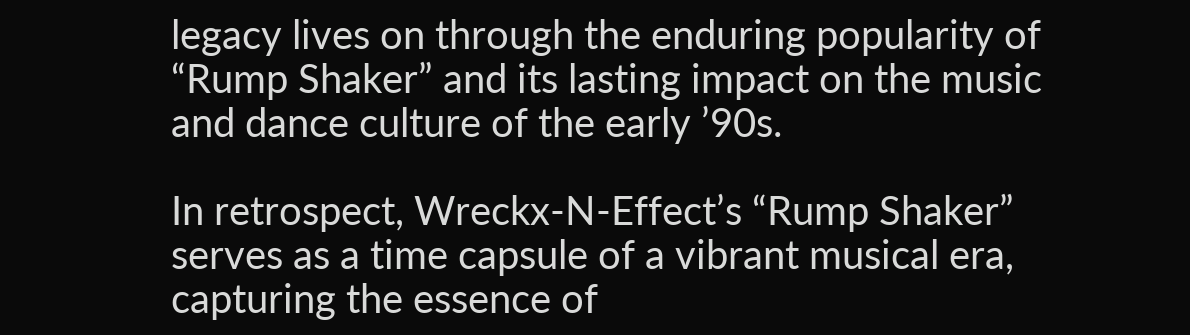legacy lives on through the enduring popularity of “Rump Shaker” and its lasting impact on the music and dance culture of the early ’90s.

In retrospect, Wreckx-N-Effect’s “Rump Shaker” serves as a time capsule of a vibrant musical era, capturing the essence of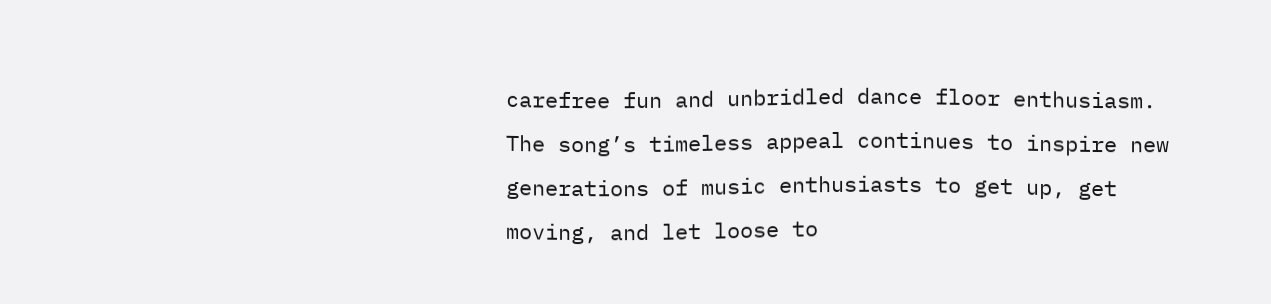carefree fun and unbridled dance floor enthusiasm. The song’s timeless appeal continues to inspire new generations of music enthusiasts to get up, get moving, and let loose to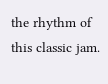the rhythm of this classic jam.